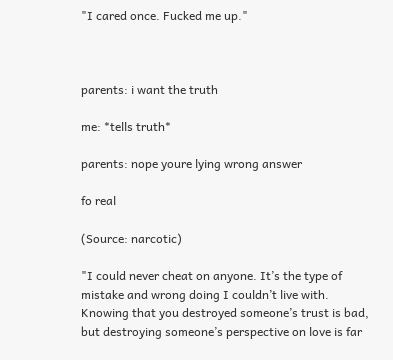"I cared once. Fucked me up."



parents: i want the truth

me: *tells truth*

parents: nope youre lying wrong answer

fo real

(Source: narcotic)

"I could never cheat on anyone. It’s the type of mistake and wrong doing I couldn’t live with. Knowing that you destroyed someone’s trust is bad, but destroying someone’s perspective on love is far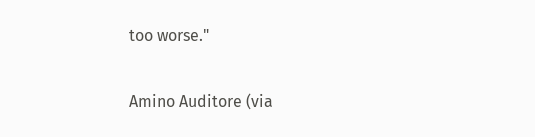too worse."

Amino Auditore (via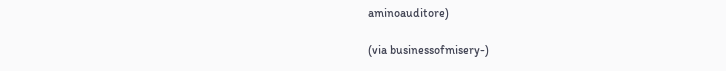aminoauditore)

(via businessofmisery-)